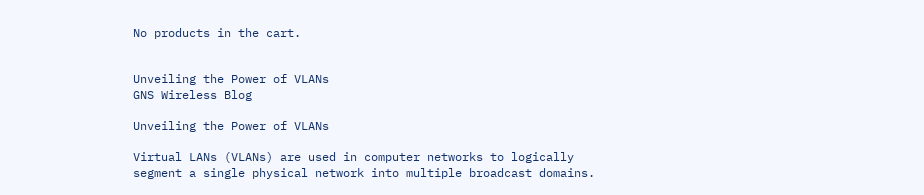No products in the cart.


Unveiling the Power of VLANs
GNS Wireless Blog

Unveiling the Power of VLANs

Virtual LANs (VLANs) are used in computer networks to logically segment a single physical network into multiple broadcast domains.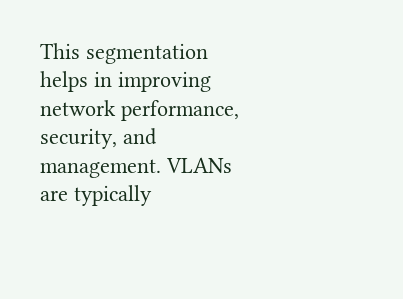This segmentation helps in improving network performance, security, and management. VLANs are typically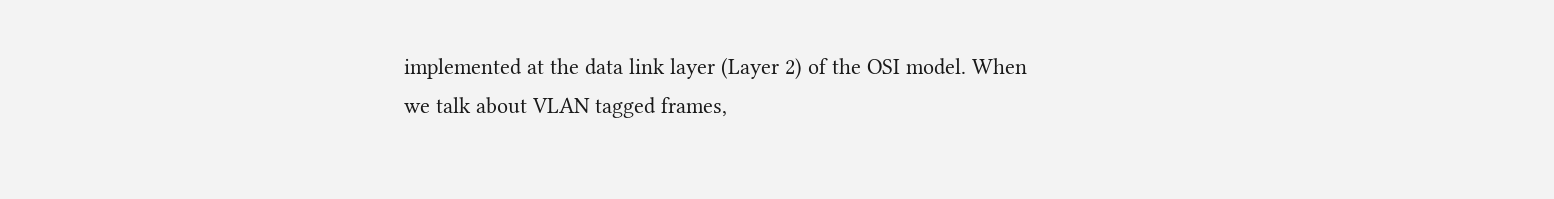implemented at the data link layer (Layer 2) of the OSI model. When we talk about VLAN tagged frames,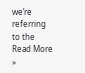we’re referring to the Read More »